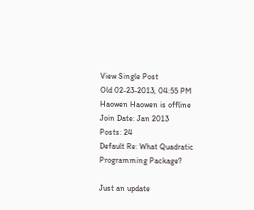View Single Post
Old 02-23-2013, 04:55 PM
Haowen Haowen is offline
Join Date: Jan 2013
Posts: 24
Default Re: What Quadratic Programming Package?

Just an update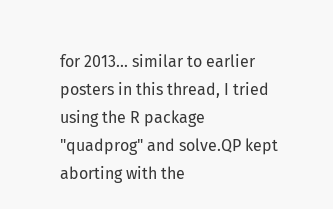for 2013... similar to earlier posters in this thread, I tried using the R package "quadprog" and solve.QP kept aborting with the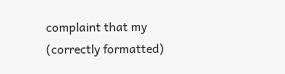complaint that my (correctly formatted)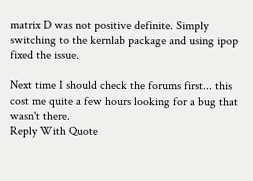matrix D was not positive definite. Simply switching to the kernlab package and using ipop fixed the issue.

Next time I should check the forums first... this cost me quite a few hours looking for a bug that wasn't there.
Reply With Quote